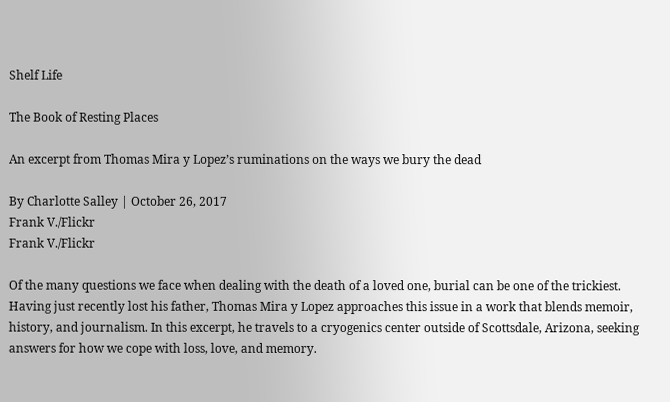Shelf Life

The Book of Resting Places

An excerpt from Thomas Mira y Lopez’s ruminations on the ways we bury the dead

By Charlotte Salley | October 26, 2017
Frank V./Flickr
Frank V./Flickr

Of the many questions we face when dealing with the death of a loved one, burial can be one of the trickiest. Having just recently lost his father, Thomas Mira y Lopez approaches this issue in a work that blends memoir, history, and journalism. In this excerpt, he travels to a cryogenics center outside of Scottsdale, Arizona, seeking answers for how we cope with loss, love, and memory.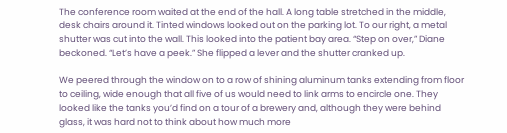The conference room waited at the end of the hall. A long table stretched in the middle, desk chairs around it. Tinted windows looked out on the parking lot. To our right, a metal shutter was cut into the wall. This looked into the patient bay area. “Step on over,” Diane beckoned. “Let’s have a peek.” She flipped a lever and the shutter cranked up.

We peered through the window on to a row of shining aluminum tanks extending from floor to ceiling, wide enough that all five of us would need to link arms to encircle one. They looked like the tanks you’d find on a tour of a brewery and, although they were behind glass, it was hard not to think about how much more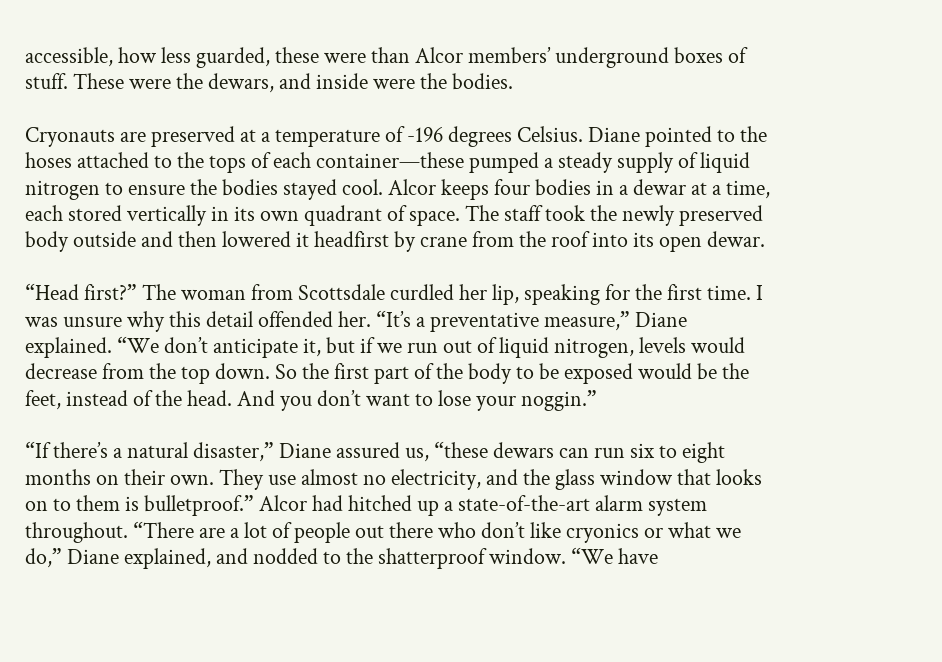accessible, how less guarded, these were than Alcor members’ underground boxes of stuff. These were the dewars, and inside were the bodies.

Cryonauts are preserved at a temperature of -196 degrees Celsius. Diane pointed to the hoses attached to the tops of each container—these pumped a steady supply of liquid nitrogen to ensure the bodies stayed cool. Alcor keeps four bodies in a dewar at a time, each stored vertically in its own quadrant of space. The staff took the newly preserved body outside and then lowered it headfirst by crane from the roof into its open dewar.

“Head first?” The woman from Scottsdale curdled her lip, speaking for the first time. I was unsure why this detail offended her. “It’s a preventative measure,” Diane explained. “We don’t anticipate it, but if we run out of liquid nitrogen, levels would decrease from the top down. So the first part of the body to be exposed would be the feet, instead of the head. And you don’t want to lose your noggin.”

“If there’s a natural disaster,” Diane assured us, “these dewars can run six to eight months on their own. They use almost no electricity, and the glass window that looks on to them is bulletproof.” Alcor had hitched up a state-of-the-art alarm system throughout. “There are a lot of people out there who don’t like cryonics or what we do,” Diane explained, and nodded to the shatterproof window. “We have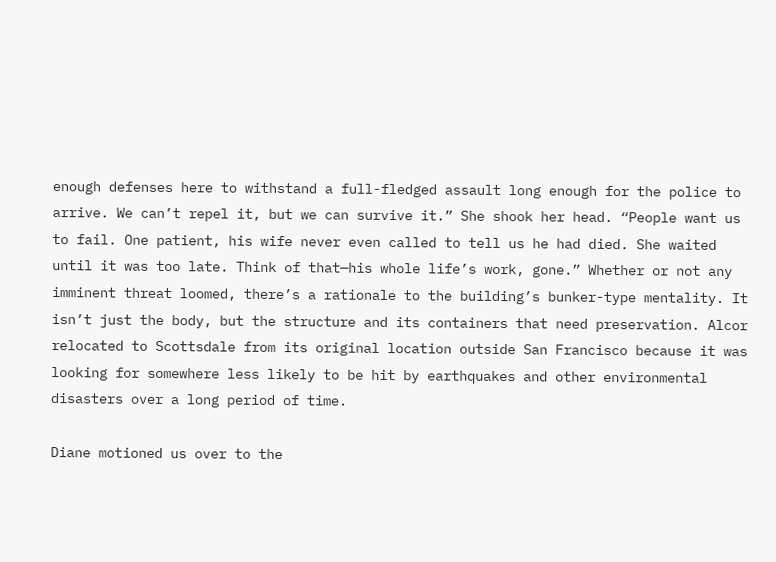enough defenses here to withstand a full-fledged assault long enough for the police to arrive. We can’t repel it, but we can survive it.” She shook her head. “People want us to fail. One patient, his wife never even called to tell us he had died. She waited until it was too late. Think of that—his whole life’s work, gone.” Whether or not any imminent threat loomed, there’s a rationale to the building’s bunker-type mentality. It isn’t just the body, but the structure and its containers that need preservation. Alcor relocated to Scottsdale from its original location outside San Francisco because it was looking for somewhere less likely to be hit by earthquakes and other environmental disasters over a long period of time.

Diane motioned us over to the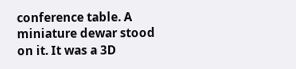conference table. A miniature dewar stood on it. It was a 3D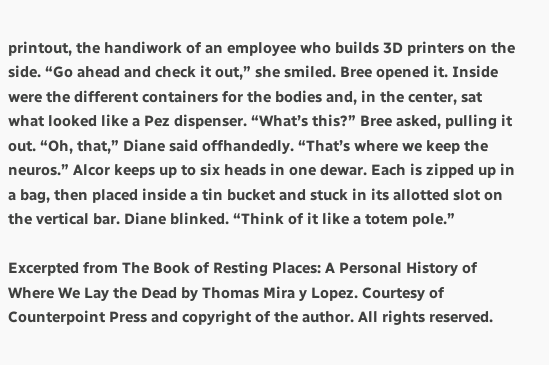printout, the handiwork of an employee who builds 3D printers on the side. “Go ahead and check it out,” she smiled. Bree opened it. Inside were the different containers for the bodies and, in the center, sat what looked like a Pez dispenser. “What’s this?” Bree asked, pulling it out. “Oh, that,” Diane said offhandedly. “That’s where we keep the neuros.” Alcor keeps up to six heads in one dewar. Each is zipped up in a bag, then placed inside a tin bucket and stuck in its allotted slot on the vertical bar. Diane blinked. “Think of it like a totem pole.”

Excerpted from The Book of Resting Places: A Personal History of Where We Lay the Dead by Thomas Mira y Lopez. Courtesy of Counterpoint Press and copyright of the author. All rights reserved.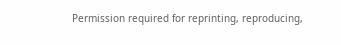Permission required for reprinting, reproducing,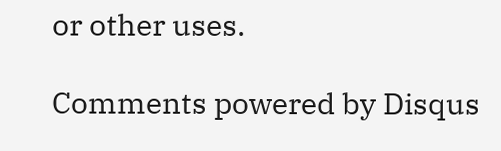or other uses.

Comments powered by Disqus